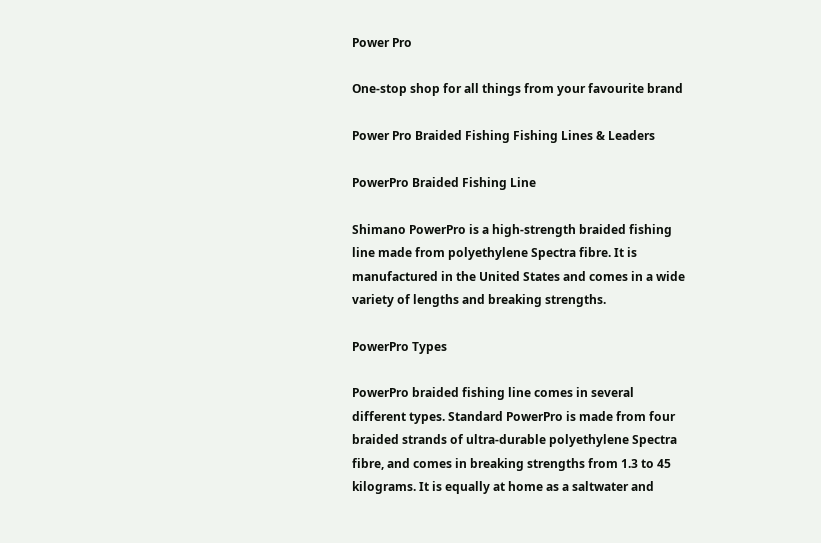Power Pro

One-stop shop for all things from your favourite brand

Power Pro Braided Fishing Fishing Lines & Leaders

PowerPro Braided Fishing Line

Shimano PowerPro is a high-strength braided fishing line made from polyethylene Spectra fibre. It is manufactured in the United States and comes in a wide variety of lengths and breaking strengths.

PowerPro Types

PowerPro braided fishing line comes in several different types. Standard PowerPro is made from four braided strands of ultra-durable polyethylene Spectra fibre, and comes in breaking strengths from 1.3 to 45 kilograms. It is equally at home as a saltwater and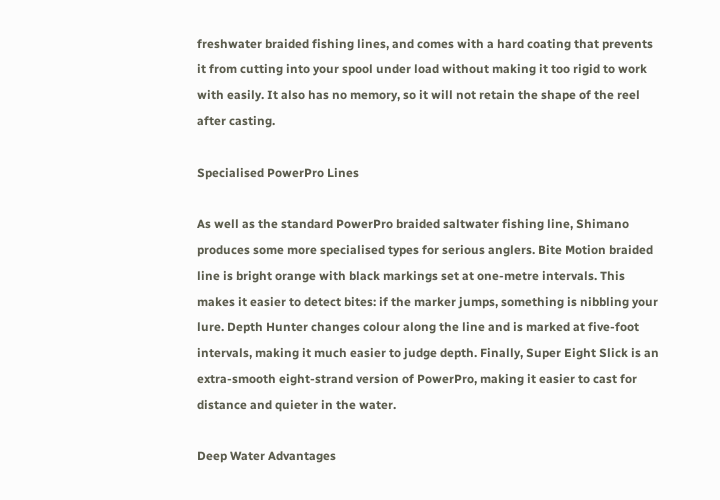freshwater braided fishing lines, and comes with a hard coating that prevents it from cutting into your spool under load without making it too rigid to work with easily. It also has no memory, so it will not retain the shape of the reel after casting.

Specialised PowerPro Lines

As well as the standard PowerPro braided saltwater fishing line, Shimano produces some more specialised types for serious anglers. Bite Motion braided line is bright orange with black markings set at one-metre intervals. This makes it easier to detect bites: if the marker jumps, something is nibbling your lure. Depth Hunter changes colour along the line and is marked at five-foot intervals, making it much easier to judge depth. Finally, Super Eight Slick is an extra-smooth eight-strand version of PowerPro, making it easier to cast for distance and quieter in the water.

Deep Water Advantages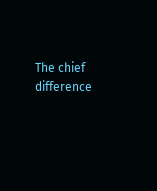The chief difference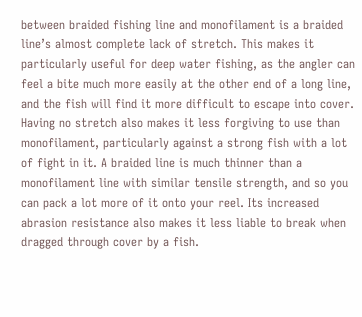between braided fishing line and monofilament is a braided line’s almost complete lack of stretch. This makes it particularly useful for deep water fishing, as the angler can feel a bite much more easily at the other end of a long line, and the fish will find it more difficult to escape into cover. Having no stretch also makes it less forgiving to use than monofilament, particularly against a strong fish with a lot of fight in it. A braided line is much thinner than a monofilament line with similar tensile strength, and so you can pack a lot more of it onto your reel. Its increased abrasion resistance also makes it less liable to break when dragged through cover by a fish.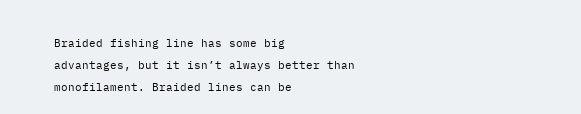Braided fishing line has some big advantages, but it isn’t always better than monofilament. Braided lines can be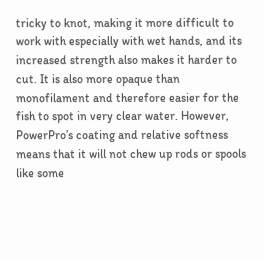tricky to knot, making it more difficult to work with especially with wet hands, and its increased strength also makes it harder to cut. It is also more opaque than monofilament and therefore easier for the fish to spot in very clear water. However, PowerPro’s coating and relative softness means that it will not chew up rods or spools like some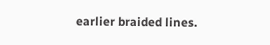earlier braided lines.